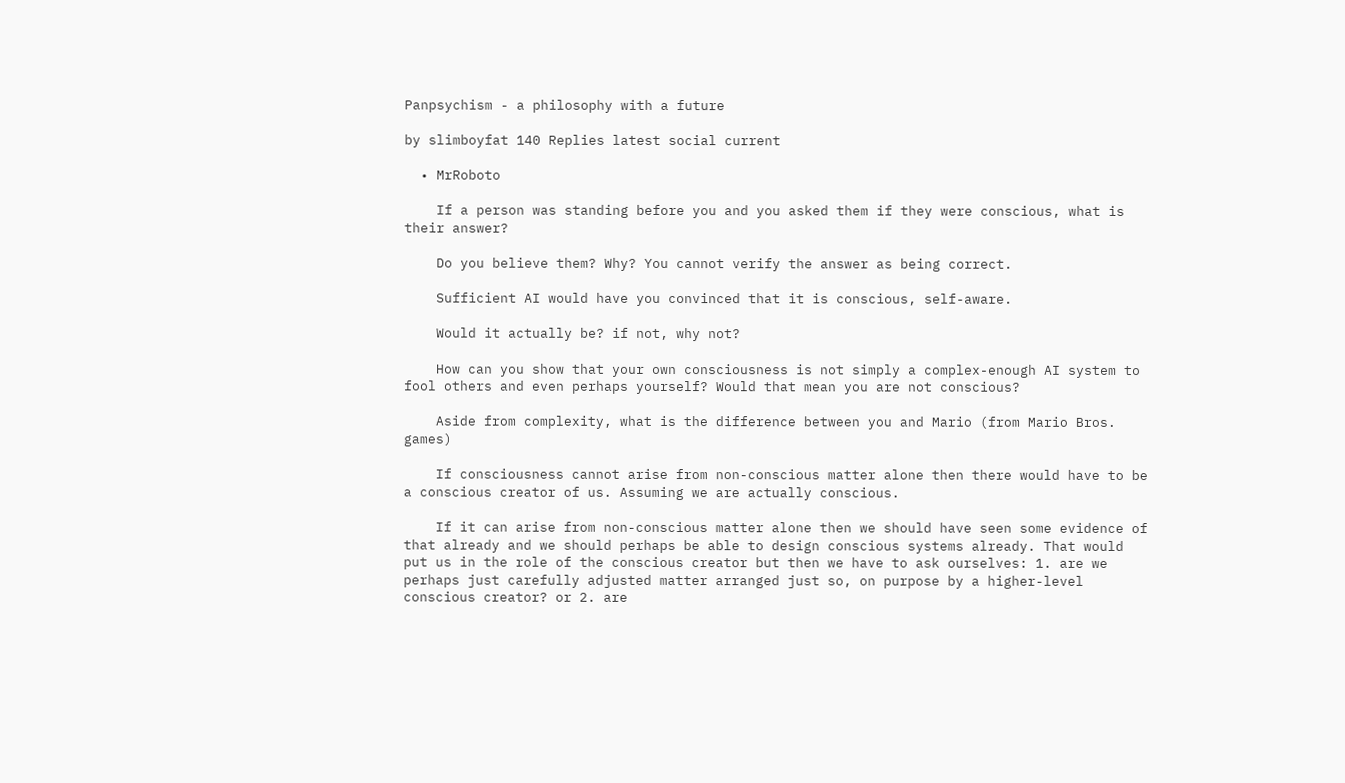Panpsychism - a philosophy with a future

by slimboyfat 140 Replies latest social current

  • MrRoboto

    If a person was standing before you and you asked them if they were conscious, what is their answer?

    Do you believe them? Why? You cannot verify the answer as being correct.

    Sufficient AI would have you convinced that it is conscious, self-aware.

    Would it actually be? if not, why not?

    How can you show that your own consciousness is not simply a complex-enough AI system to fool others and even perhaps yourself? Would that mean you are not conscious?

    Aside from complexity, what is the difference between you and Mario (from Mario Bros. games)

    If consciousness cannot arise from non-conscious matter alone then there would have to be a conscious creator of us. Assuming we are actually conscious.

    If it can arise from non-conscious matter alone then we should have seen some evidence of that already and we should perhaps be able to design conscious systems already. That would put us in the role of the conscious creator but then we have to ask ourselves: 1. are we perhaps just carefully adjusted matter arranged just so, on purpose by a higher-level conscious creator? or 2. are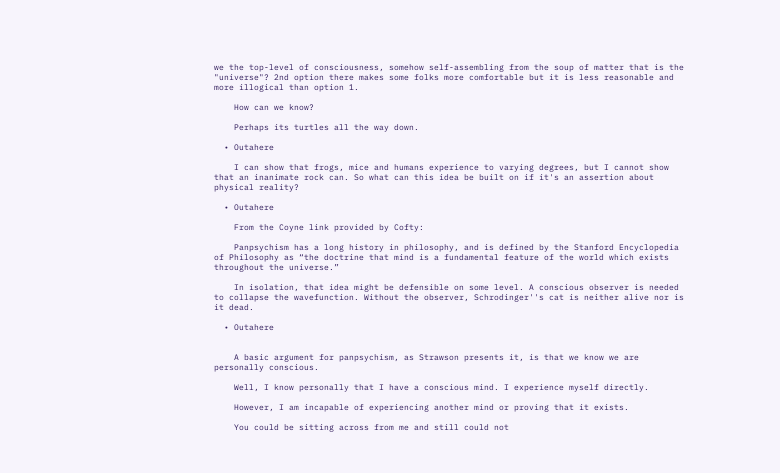we the top-level of consciousness, somehow self-assembling from the soup of matter that is the "universe"? 2nd option there makes some folks more comfortable but it is less reasonable and more illogical than option 1.

    How can we know?

    Perhaps its turtles all the way down.

  • Outahere

    I can show that frogs, mice and humans experience to varying degrees, but I cannot show that an inanimate rock can. So what can this idea be built on if it's an assertion about physical reality?

  • Outahere

    From the Coyne link provided by Cofty:

    Panpsychism has a long history in philosophy, and is defined by the Stanford Encyclopedia of Philosophy as “the doctrine that mind is a fundamental feature of the world which exists throughout the universe.”

    In isolation, that idea might be defensible on some level. A conscious observer is needed to collapse the wavefunction. Without the observer, Schrodinger''s cat is neither alive nor is it dead.

  • Outahere


    A basic argument for panpsychism, as Strawson presents it, is that we know we are personally conscious.

    Well, I know personally that I have a conscious mind. I experience myself directly.

    However, I am incapable of experiencing another mind or proving that it exists.

    You could be sitting across from me and still could not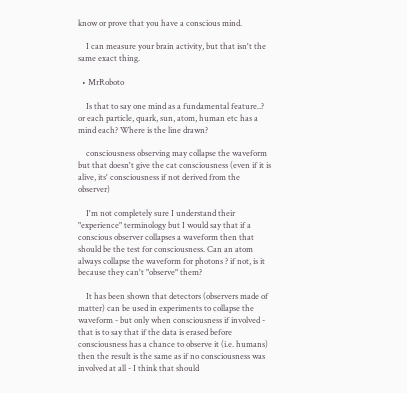know or prove that you have a conscious mind.

    I can measure your brain activity, but that isn't the same exact thing.

  • MrRoboto

    Is that to say one mind as a fundamental feature..? or each particle, quark, sun, atom, human etc has a mind each? Where is the line drawn?

    consciousness observing may collapse the waveform but that doesn't give the cat consciousness (even if it is alive, its' consciousness if not derived from the observer)

    I'm not completely sure I understand their "experience" terminology but I would say that if a conscious observer collapses a waveform then that should be the test for consciousness. Can an atom always collapse the waveform for photons ? if not, is it because they can't "observe" them?

    It has been shown that detectors (observers made of matter) can be used in experiments to collapse the waveform - but only when consciousness if involved - that is to say that if the data is erased before consciousness has a chance to observe it (i.e. humans) then the result is the same as if no consciousness was involved at all - I think that should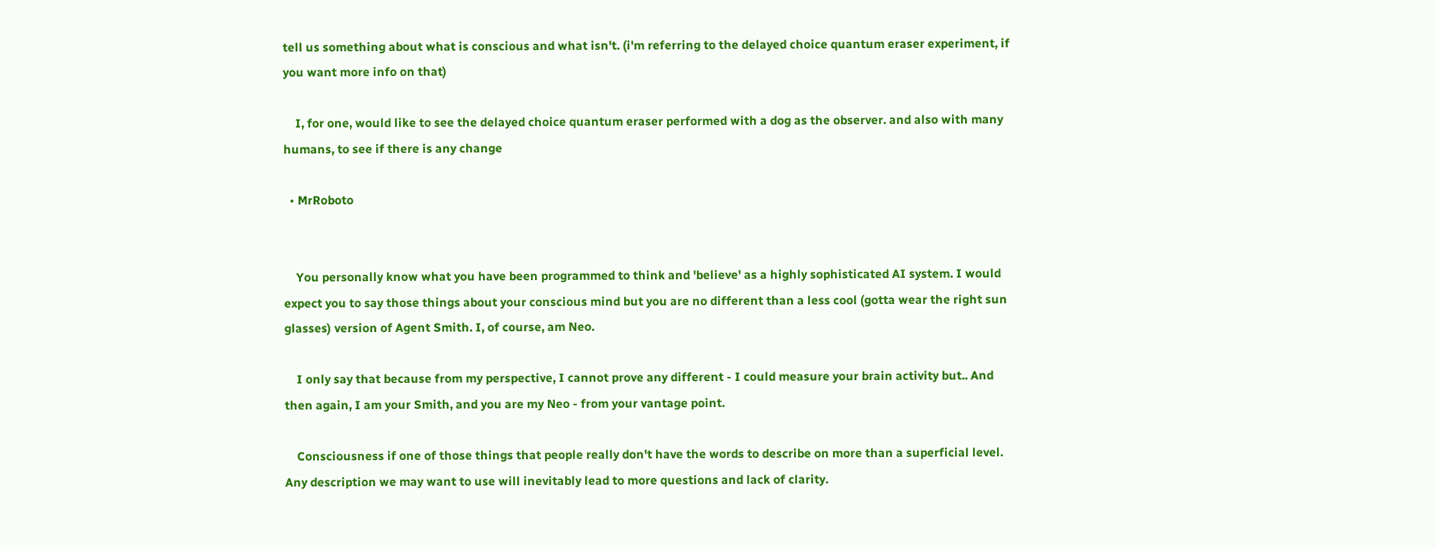tell us something about what is conscious and what isn't. (i'm referring to the delayed choice quantum eraser experiment, if you want more info on that)

    I, for one, would like to see the delayed choice quantum eraser performed with a dog as the observer. and also with many humans, to see if there is any change

  • MrRoboto


    You personally know what you have been programmed to think and 'believe' as a highly sophisticated AI system. I would expect you to say those things about your conscious mind but you are no different than a less cool (gotta wear the right sun glasses) version of Agent Smith. I, of course, am Neo.

    I only say that because from my perspective, I cannot prove any different - I could measure your brain activity but.. And then again, I am your Smith, and you are my Neo - from your vantage point.

    Consciousness if one of those things that people really don't have the words to describe on more than a superficial level. Any description we may want to use will inevitably lead to more questions and lack of clarity.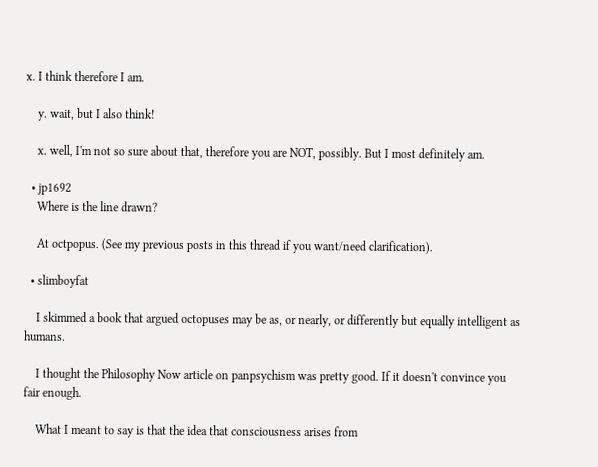x. I think therefore I am.

    y. wait, but I also think!

    x. well, I'm not so sure about that, therefore you are NOT, possibly. But I most definitely am.

  • jp1692
    Where is the line drawn?

    At octpopus. (See my previous posts in this thread if you want/need clarification).

  • slimboyfat

    I skimmed a book that argued octopuses may be as, or nearly, or differently but equally intelligent as humans.

    I thought the Philosophy Now article on panpsychism was pretty good. If it doesn't convince you fair enough.

    What I meant to say is that the idea that consciousness arises from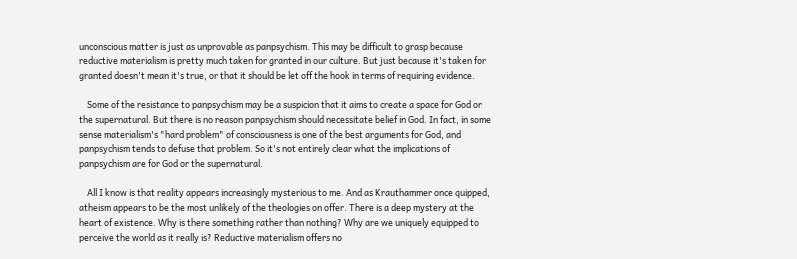unconscious matter is just as unprovable as panpsychism. This may be difficult to grasp because reductive materialism is pretty much taken for granted in our culture. But just because it's taken for granted doesn't mean it's true, or that it should be let off the hook in terms of requiring evidence.

    Some of the resistance to panpsychism may be a suspicion that it aims to create a space for God or the supernatural. But there is no reason panpsychism should necessitate belief in God. In fact, in some sense materialism's "hard problem" of consciousness is one of the best arguments for God, and panpsychism tends to defuse that problem. So it's not entirely clear what the implications of panpsychism are for God or the supernatural.

    All I know is that reality appears increasingly mysterious to me. And as Krauthammer once quipped, atheism appears to be the most unlikely of the theologies on offer. There is a deep mystery at the heart of existence. Why is there something rather than nothing? Why are we uniquely equipped to perceive the world as it really is? Reductive materialism offers no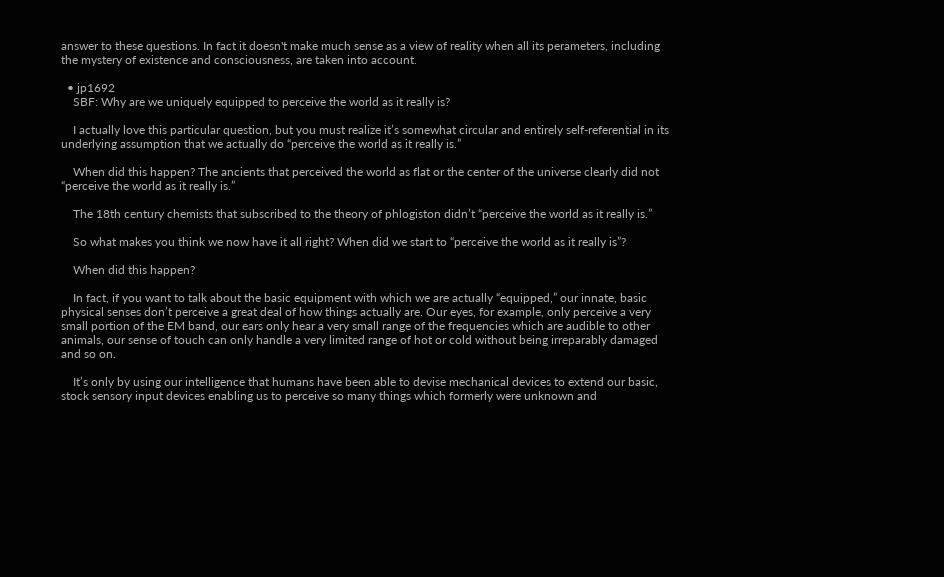answer to these questions. In fact it doesn't make much sense as a view of reality when all its perameters, including the mystery of existence and consciousness, are taken into account.

  • jp1692
    SBF: Why are we uniquely equipped to perceive the world as it really is?

    I actually love this particular question, but you must realize it’s somewhat circular and entirely self-referential in its underlying assumption that we actually do “perceive the world as it really is.”

    When did this happen? The ancients that perceived the world as flat or the center of the universe clearly did not “perceive the world as it really is.”

    The 18th century chemists that subscribed to the theory of phlogiston didn’t “perceive the world as it really is.”

    So what makes you think we now have it all right? When did we start to “perceive the world as it really is”?

    When did this happen?

    In fact, if you want to talk about the basic equipment with which we are actually “equipped,” our innate, basic physical senses don’t perceive a great deal of how things actually are. Our eyes, for example, only perceive a very small portion of the EM band, our ears only hear a very small range of the frequencies which are audible to other animals, our sense of touch can only handle a very limited range of hot or cold without being irreparably damaged and so on.

    It’s only by using our intelligence that humans have been able to devise mechanical devices to extend our basic, stock sensory input devices enabling us to perceive so many things which formerly were unknown and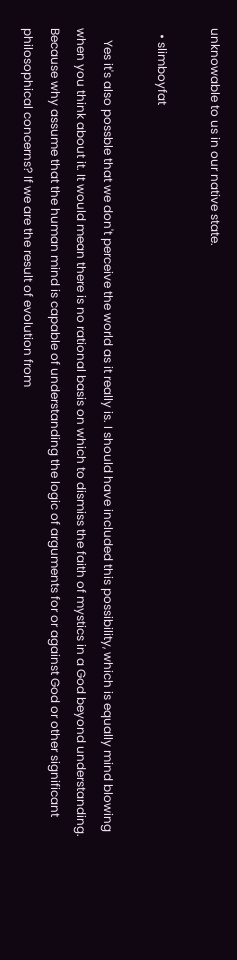unknowable to us in our native state.

  • slimboyfat

    Yes it's also possble that we don't perceive the world as it really is. I should have included this possibility, which is equally mind blowing when you think about it. It would mean there is no rational basis on which to dismiss the faith of mystics in a God beyond understanding. Because why assume that the human mind is capable of understanding the logic of arguments for or against God or other significant philosophical concerns? If we are the result of evolution from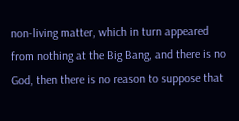non-living matter, which in turn appeared from nothing at the Big Bang, and there is no God, then there is no reason to suppose that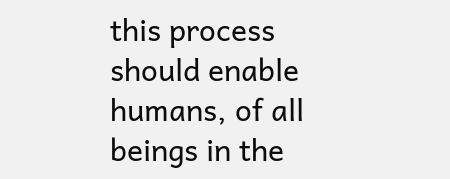this process should enable humans, of all beings in the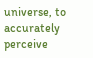universe, to accurately perceive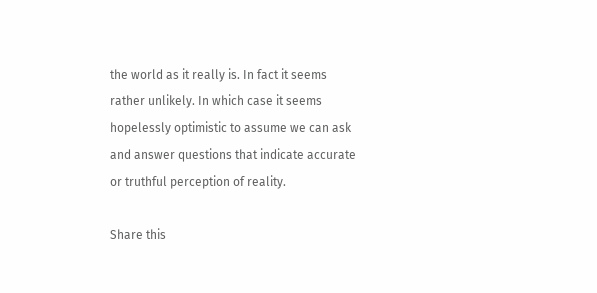the world as it really is. In fact it seems rather unlikely. In which case it seems hopelessly optimistic to assume we can ask and answer questions that indicate accurate or truthful perception of reality.

Share this